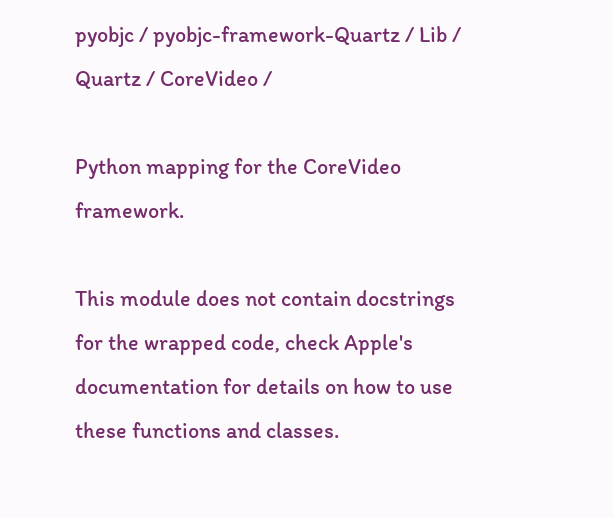pyobjc / pyobjc-framework-Quartz / Lib / Quartz / CoreVideo /

Python mapping for the CoreVideo framework.

This module does not contain docstrings for the wrapped code, check Apple's
documentation for details on how to use these functions and classes.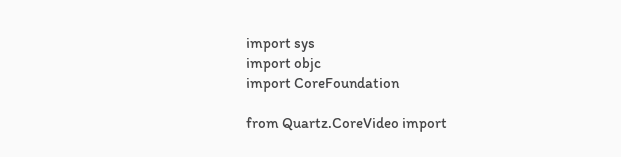import sys
import objc
import CoreFoundation

from Quartz.CoreVideo import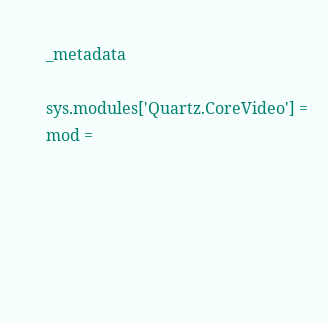_metadata

sys.modules['Quartz.CoreVideo'] = mod =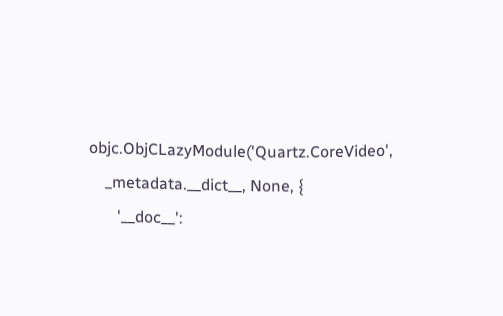objc.ObjCLazyModule('Quartz.CoreVideo',
    _metadata.__dict__, None, {
       '__doc__':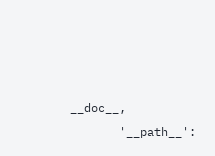__doc__,
       '__path__':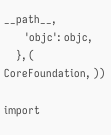__path__,
       'objc': objc,
    }, ( CoreFoundation, ))

import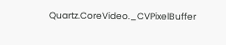Quartz.CoreVideo._CVPixelBuffer